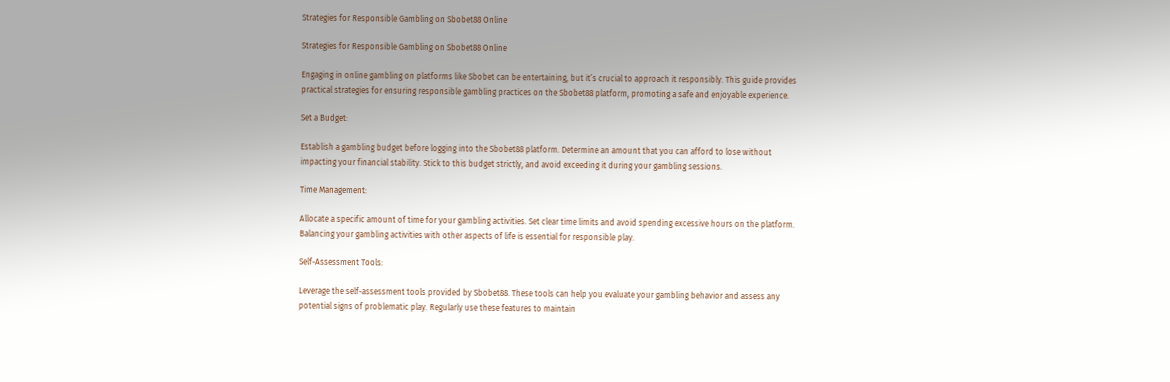Strategies for Responsible Gambling on Sbobet88 Online

Strategies for Responsible Gambling on Sbobet88 Online

Engaging in online gambling on platforms like Sbobet can be entertaining, but it’s crucial to approach it responsibly. This guide provides practical strategies for ensuring responsible gambling practices on the Sbobet88 platform, promoting a safe and enjoyable experience.

Set a Budget:

Establish a gambling budget before logging into the Sbobet88 platform. Determine an amount that you can afford to lose without impacting your financial stability. Stick to this budget strictly, and avoid exceeding it during your gambling sessions.

Time Management:

Allocate a specific amount of time for your gambling activities. Set clear time limits and avoid spending excessive hours on the platform. Balancing your gambling activities with other aspects of life is essential for responsible play.

Self-Assessment Tools:

Leverage the self-assessment tools provided by Sbobet88. These tools can help you evaluate your gambling behavior and assess any potential signs of problematic play. Regularly use these features to maintain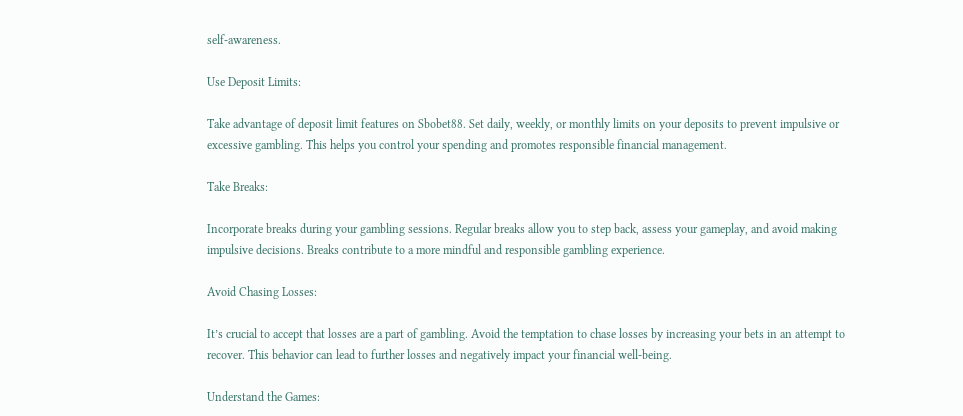self-awareness.

Use Deposit Limits:

Take advantage of deposit limit features on Sbobet88. Set daily, weekly, or monthly limits on your deposits to prevent impulsive or excessive gambling. This helps you control your spending and promotes responsible financial management.

Take Breaks:

Incorporate breaks during your gambling sessions. Regular breaks allow you to step back, assess your gameplay, and avoid making impulsive decisions. Breaks contribute to a more mindful and responsible gambling experience.

Avoid Chasing Losses:

It’s crucial to accept that losses are a part of gambling. Avoid the temptation to chase losses by increasing your bets in an attempt to recover. This behavior can lead to further losses and negatively impact your financial well-being.

Understand the Games: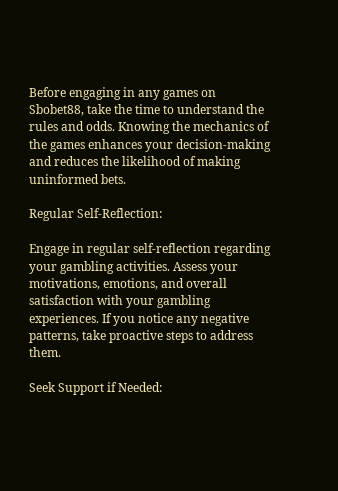Before engaging in any games on Sbobet88, take the time to understand the rules and odds. Knowing the mechanics of the games enhances your decision-making and reduces the likelihood of making uninformed bets.

Regular Self-Reflection:

Engage in regular self-reflection regarding your gambling activities. Assess your motivations, emotions, and overall satisfaction with your gambling experiences. If you notice any negative patterns, take proactive steps to address them.

Seek Support if Needed: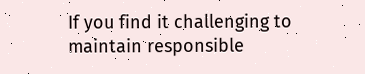If you find it challenging to maintain responsible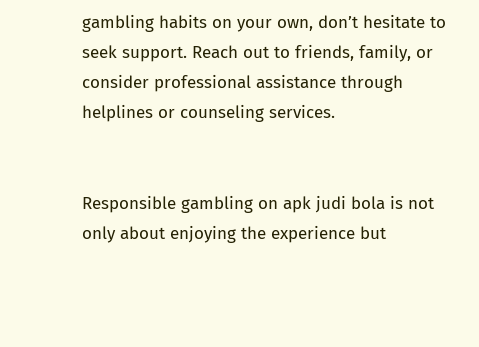gambling habits on your own, don’t hesitate to seek support. Reach out to friends, family, or consider professional assistance through helplines or counseling services.


Responsible gambling on apk judi bola is not only about enjoying the experience but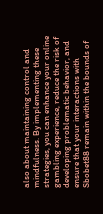also about maintaining control and mindfulness. By implementing these strategies, you can enhance your online gambling experience, reduce the risk of developing problematic behavior, and ensure that your interactions with Sbobet88 remain within the bounds of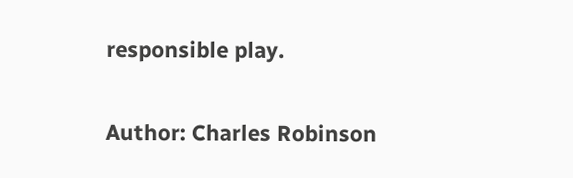responsible play.

Author: Charles Robinson